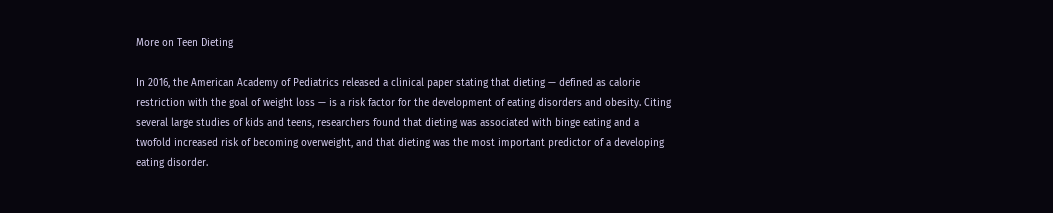More on Teen Dieting

In 2016, the American Academy of Pediatrics released a clinical paper stating that dieting — defined as calorie restriction with the goal of weight loss — is a risk factor for the development of eating disorders and obesity. Citing several large studies of kids and teens, researchers found that dieting was associated with binge eating and a twofold increased risk of becoming overweight, and that dieting was the most important predictor of a developing eating disorder.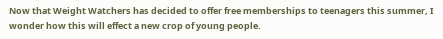Now that Weight Watchers has decided to offer free memberships to teenagers this summer, I wonder how this will effect a new crop of young people.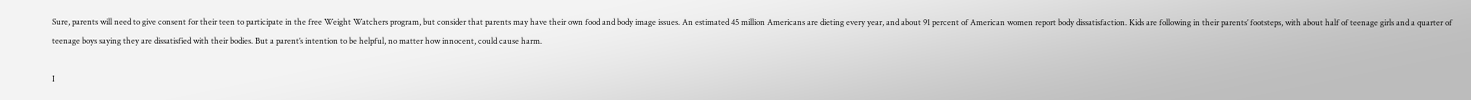Sure, parents will need to give consent for their teen to participate in the free Weight Watchers program, but consider that parents may have their own food and body image issues. An estimated 45 million Americans are dieting every year, and about 91 percent of American women report body dissatisfaction. Kids are following in their parents’ footsteps, with about half of teenage girls and a quarter of teenage boys saying they are dissatisfied with their bodies. But a parent’s intention to be helpful, no matter how innocent, could cause harm.

I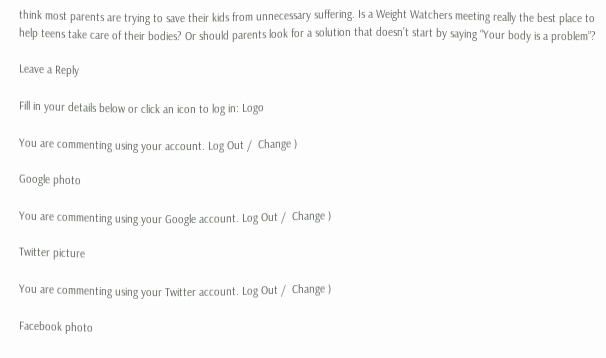think most parents are trying to save their kids from unnecessary suffering. Is a Weight Watchers meeting really the best place to help teens take care of their bodies? Or should parents look for a solution that doesn’t start by saying “Your body is a problem”?

Leave a Reply

Fill in your details below or click an icon to log in: Logo

You are commenting using your account. Log Out /  Change )

Google photo

You are commenting using your Google account. Log Out /  Change )

Twitter picture

You are commenting using your Twitter account. Log Out /  Change )

Facebook photo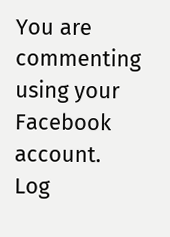You are commenting using your Facebook account. Log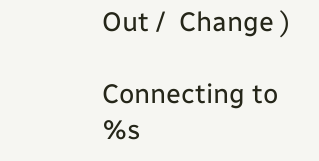Out /  Change )

Connecting to %s